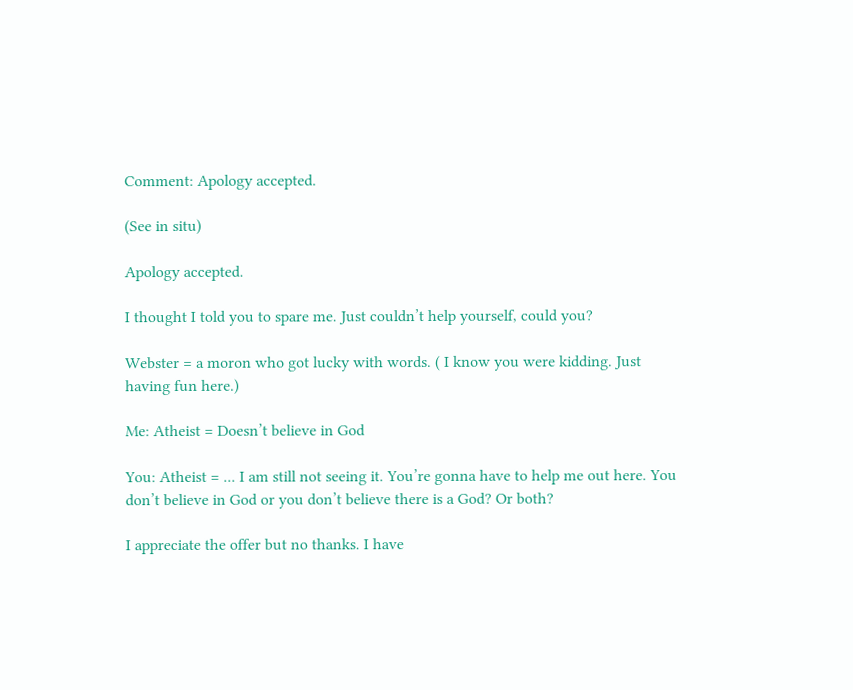Comment: Apology accepted.

(See in situ)

Apology accepted.

I thought I told you to spare me. Just couldn’t help yourself, could you?

Webster = a moron who got lucky with words. ( I know you were kidding. Just having fun here.)

Me: Atheist = Doesn’t believe in God

You: Atheist = ... I am still not seeing it. You’re gonna have to help me out here. You don’t believe in God or you don’t believe there is a God? Or both?

I appreciate the offer but no thanks. I have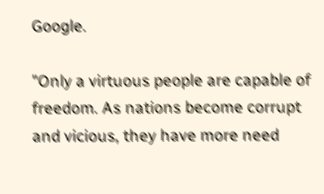Google.

"Only a virtuous people are capable of freedom. As nations become corrupt and vicious, they have more need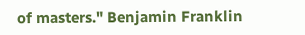of masters." Benjamin Franklin